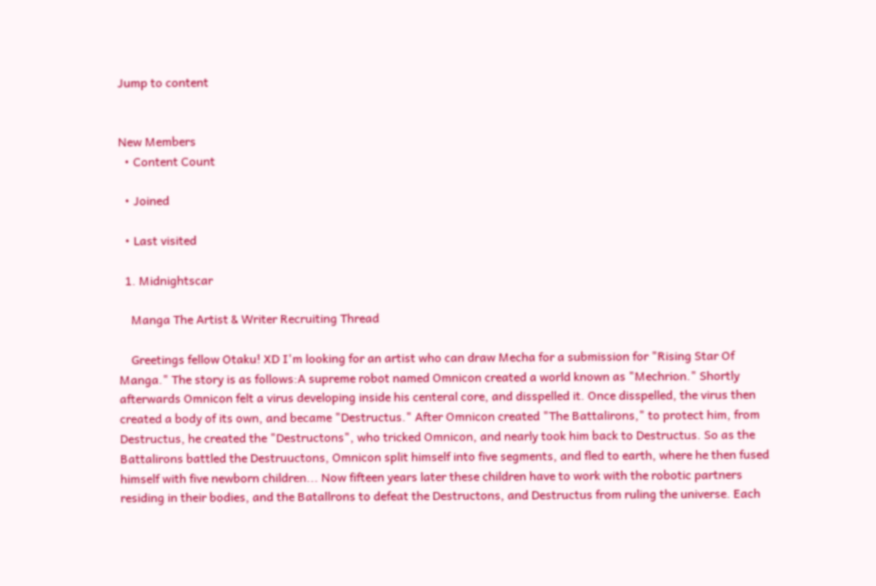Jump to content


New Members
  • Content Count

  • Joined

  • Last visited

  1. Midnightscar

    Manga The Artist & Writer Recruiting Thread

    Greetings fellow Otaku! XD I'm looking for an artist who can draw Mecha for a submission for "Rising Star Of Manga." The story is as follows:A supreme robot named Omnicon created a world known as "Mechrion." Shortly afterwards Omnicon felt a virus developing inside his centeral core, and disspelled it. Once disspelled, the virus then created a body of its own, and became "Destructus." After Omnicon created "The Battalirons," to protect him, from Destructus, he created the "Destructons", who tricked Omnicon, and nearly took him back to Destructus. So as the Battalirons battled the Destruuctons, Omnicon split himself into five segments, and fled to earth, where he then fused himself with five newborn children... Now fifteen years later these children have to work with the robotic partners residing in their bodies, and the Batallrons to defeat the Destructons, and Destructus from ruling the universe. Each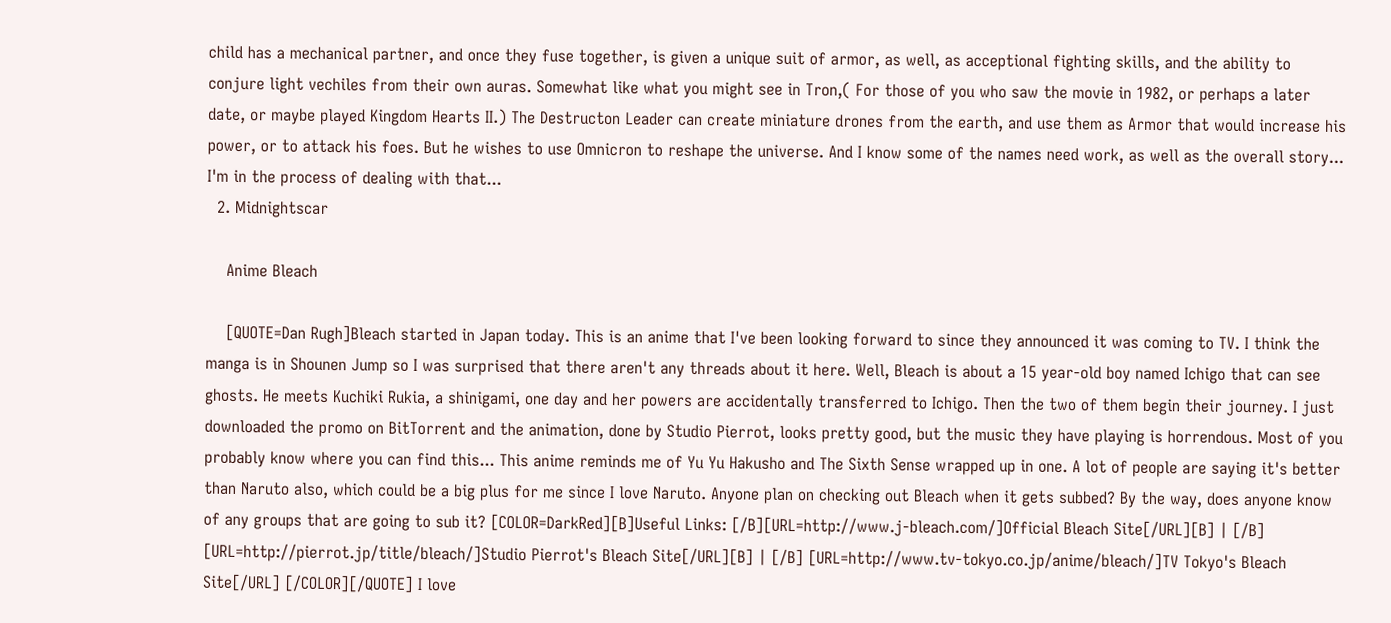child has a mechanical partner, and once they fuse together, is given a unique suit of armor, as well, as acceptional fighting skills, and the ability to conjure light vechiles from their own auras. Somewhat like what you might see in Tron,( For those of you who saw the movie in 1982, or perhaps a later date, or maybe played Kingdom Hearts II.) The Destructon Leader can create miniature drones from the earth, and use them as Armor that would increase his power, or to attack his foes. But he wishes to use Omnicron to reshape the universe. And I know some of the names need work, as well as the overall story... I'm in the process of dealing with that...
  2. Midnightscar

    Anime Bleach

    [QUOTE=Dan Rugh]Bleach started in Japan today. This is an anime that I've been looking forward to since they announced it was coming to TV. I think the manga is in Shounen Jump so I was surprised that there aren't any threads about it here. Well, Bleach is about a 15 year-old boy named Ichigo that can see ghosts. He meets Kuchiki Rukia, a shinigami, one day and her powers are accidentally transferred to Ichigo. Then the two of them begin their journey. I just downloaded the promo on BitTorrent and the animation, done by Studio Pierrot, looks pretty good, but the music they have playing is horrendous. Most of you probably know where you can find this... This anime reminds me of Yu Yu Hakusho and The Sixth Sense wrapped up in one. A lot of people are saying it's better than Naruto also, which could be a big plus for me since I love Naruto. Anyone plan on checking out Bleach when it gets subbed? By the way, does anyone know of any groups that are going to sub it? [COLOR=DarkRed][B]Useful Links: [/B][URL=http://www.j-bleach.com/]Official Bleach Site[/URL][B] | [/B] [URL=http://pierrot.jp/title/bleach/]Studio Pierrot's Bleach Site[/URL][B] | [/B] [URL=http://www.tv-tokyo.co.jp/anime/bleach/]TV Tokyo's Bleach Site[/URL] [/COLOR][/QUOTE] I love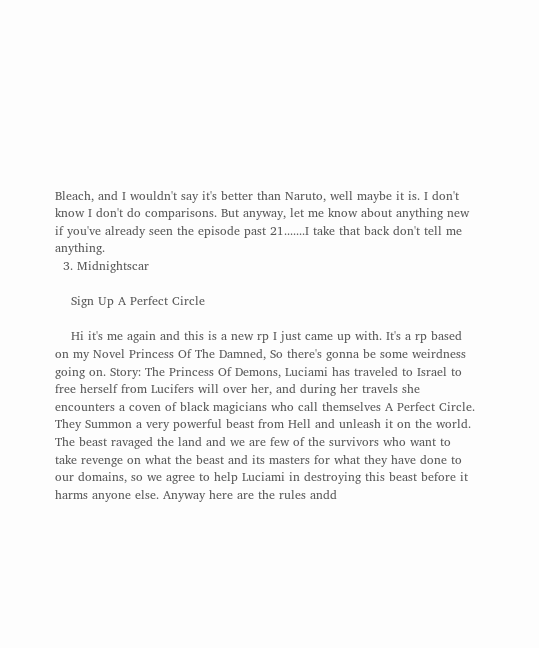Bleach, and I wouldn't say it's better than Naruto, well maybe it is. I don't know I don't do comparisons. But anyway, let me know about anything new if you've already seen the episode past 21.......I take that back don't tell me anything.
  3. Midnightscar

    Sign Up A Perfect Circle

    Hi it's me again and this is a new rp I just came up with. It's a rp based on my Novel Princess Of The Damned, So there's gonna be some weirdness going on. Story: The Princess Of Demons, Luciami has traveled to Israel to free herself from Lucifers will over her, and during her travels she encounters a coven of black magicians who call themselves A Perfect Circle. They Summon a very powerful beast from Hell and unleash it on the world. The beast ravaged the land and we are few of the survivors who want to take revenge on what the beast and its masters for what they have done to our domains, so we agree to help Luciami in destroying this beast before it harms anyone else. Anyway here are the rules andd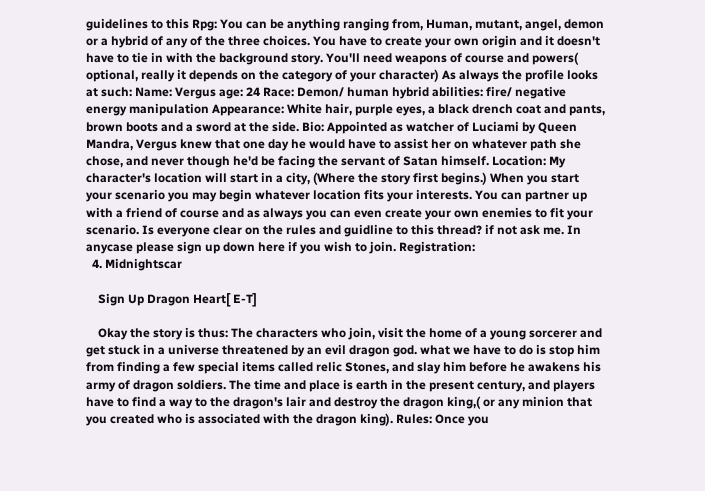guidelines to this Rpg: You can be anything ranging from, Human, mutant, angel, demon or a hybrid of any of the three choices. You have to create your own origin and it doesn't have to tie in with the background story. You'll need weapons of course and powers( optional, really it depends on the category of your character) As always the profile looks at such: Name: Vergus age: 24 Race: Demon/ human hybrid abilities: fire/ negative energy manipulation Appearance: White hair, purple eyes, a black drench coat and pants, brown boots and a sword at the side. Bio: Appointed as watcher of Luciami by Queen Mandra, Vergus knew that one day he would have to assist her on whatever path she chose, and never though he'd be facing the servant of Satan himself. Location: My character's location will start in a city, (Where the story first begins.) When you start your scenario you may begin whatever location fits your interests. You can partner up with a friend of course and as always you can even create your own enemies to fit your scenario. Is everyone clear on the rules and guidline to this thread? if not ask me. In anycase please sign up down here if you wish to join. Registration:
  4. Midnightscar

    Sign Up Dragon Heart[ E-T]

    Okay the story is thus: The characters who join, visit the home of a young sorcerer and get stuck in a universe threatened by an evil dragon god. what we have to do is stop him from finding a few special items called relic Stones, and slay him before he awakens his army of dragon soldiers. The time and place is earth in the present century, and players have to find a way to the dragon's lair and destroy the dragon king,( or any minion that you created who is associated with the dragon king). Rules: Once you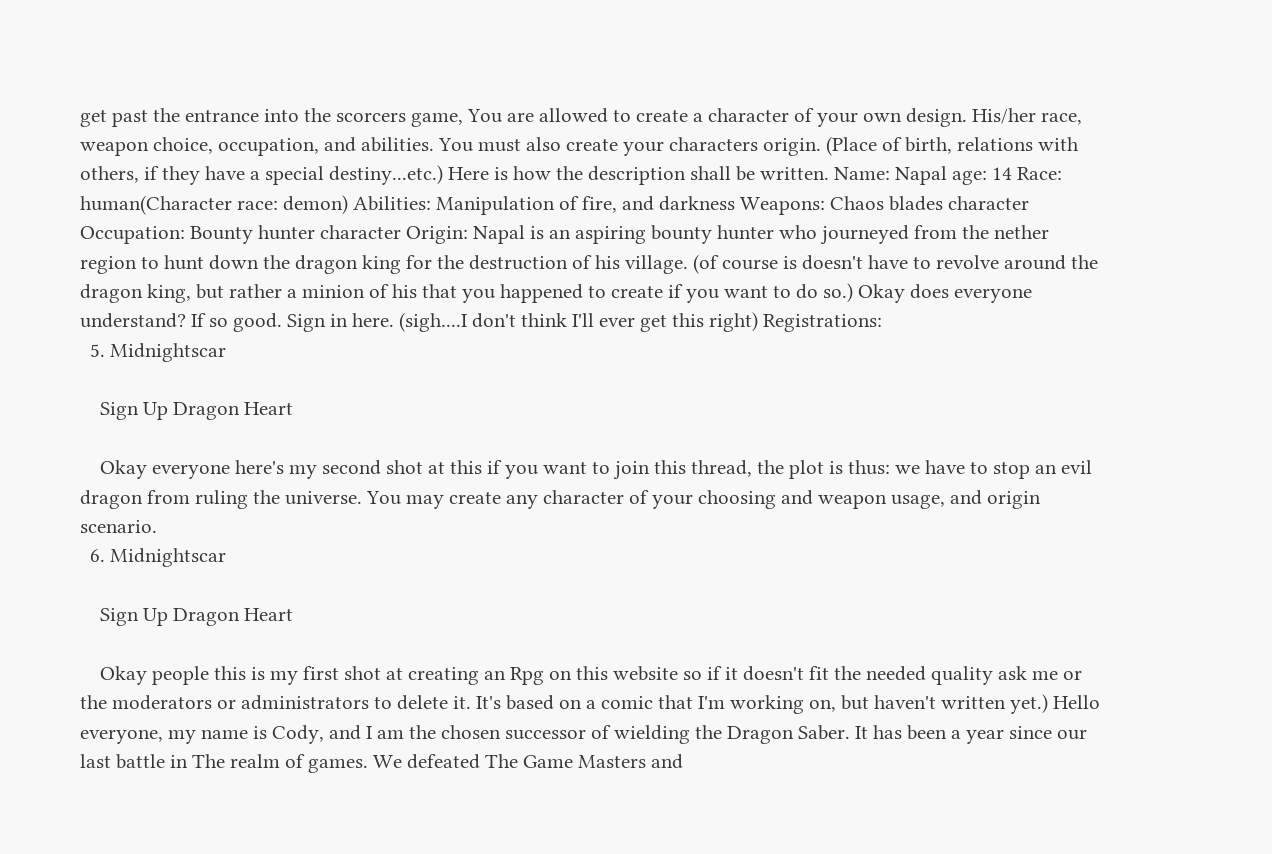get past the entrance into the scorcers game, You are allowed to create a character of your own design. His/her race, weapon choice, occupation, and abilities. You must also create your characters origin. (Place of birth, relations with others, if they have a special destiny...etc.) Here is how the description shall be written. Name: Napal age: 14 Race: human(Character race: demon) Abilities: Manipulation of fire, and darkness Weapons: Chaos blades character Occupation: Bounty hunter character Origin: Napal is an aspiring bounty hunter who journeyed from the nether region to hunt down the dragon king for the destruction of his village. (of course is doesn't have to revolve around the dragon king, but rather a minion of his that you happened to create if you want to do so.) Okay does everyone understand? If so good. Sign in here. (sigh....I don't think I'll ever get this right) Registrations:
  5. Midnightscar

    Sign Up Dragon Heart

    Okay everyone here's my second shot at this if you want to join this thread, the plot is thus: we have to stop an evil dragon from ruling the universe. You may create any character of your choosing and weapon usage, and origin scenario.
  6. Midnightscar

    Sign Up Dragon Heart

    Okay people this is my first shot at creating an Rpg on this website so if it doesn't fit the needed quality ask me or the moderators or administrators to delete it. It's based on a comic that I'm working on, but haven't written yet.) Hello everyone, my name is Cody, and I am the chosen successor of wielding the Dragon Saber. It has been a year since our last battle in The realm of games. We defeated The Game Masters and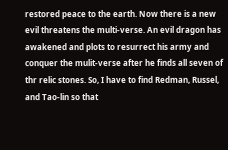restored peace to the earth. Now there is a new evil threatens the multi-verse. An evil dragon has awakened and plots to resurrect his army and conquer the mulit-verse after he finds all seven of thr relic stones. So, I have to find Redman, Russel, and Tao-lin so that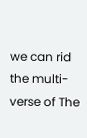we can rid the multi-verse of The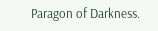Paragon of Darkness.